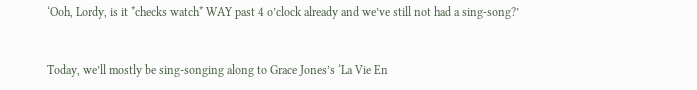‘Ooh, Lordy, is it *checks watch* WAY past 4 o’clock already and we’ve still not had a sing-song?’


Today, we’ll mostly be sing-songing along to Grace Jones’s ‘La Vie En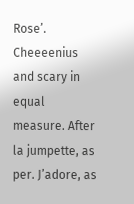Rose’. Cheeeenius and scary in equal measure. After la jumpette, as per. J’adore, as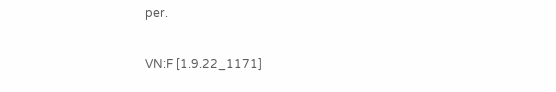per.

VN:F [1.9.22_1171]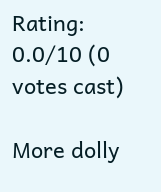Rating: 0.0/10 (0 votes cast)

More dolly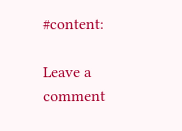#content:

Leave a comment